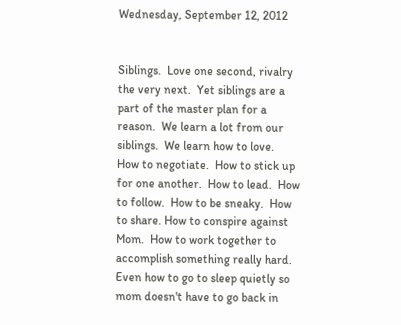Wednesday, September 12, 2012


Siblings.  Love one second, rivalry the very next.  Yet siblings are a part of the master plan for a reason.  We learn a lot from our siblings.  We learn how to love.  How to negotiate.  How to stick up for one another.  How to lead.  How to follow.  How to be sneaky.  How to share. How to conspire against Mom.  How to work together to accomplish something really hard.  Even how to go to sleep quietly so mom doesn't have to go back in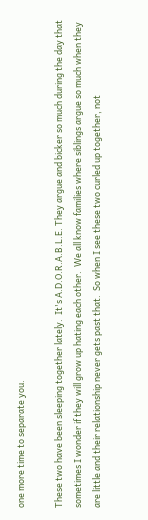one more time to separate you.

These two have been sleeping together lately.  It's A.D.O.R.A.B.L.E. They argue and bicker so much during the day that sometimes I wonder if they will grow up hating each other.  We all know families where siblings argue so much when they are little and their relationship never gets past that.  So when I see these two curled up together, not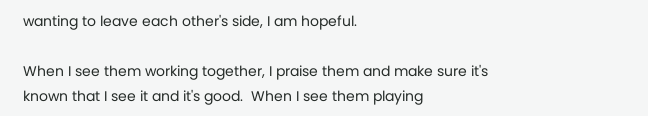wanting to leave each other's side, I am hopeful.

When I see them working together, I praise them and make sure it's known that I see it and it's good.  When I see them playing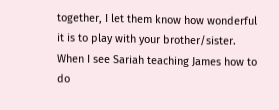together, I let them know how wonderful it is to play with your brother/sister.  When I see Sariah teaching James how to do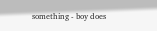something - boy does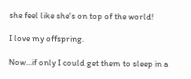she feel like she's on top of the world!

I love my offspring.

Now...if only I could get them to sleep in a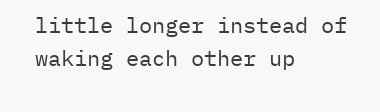little longer instead of waking each other up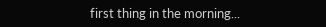first thing in the morning...